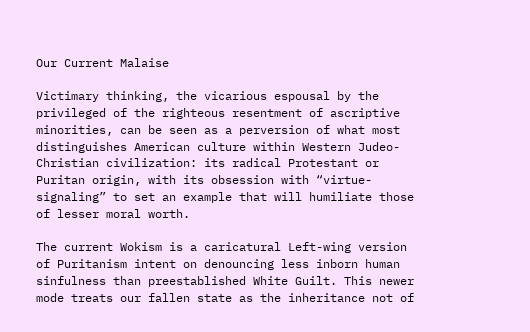Our Current Malaise

Victimary thinking, the vicarious espousal by the privileged of the righteous resentment of ascriptive minorities, can be seen as a perversion of what most distinguishes American culture within Western Judeo-Christian civilization: its radical Protestant or Puritan origin, with its obsession with “virtue-signaling” to set an example that will humiliate those of lesser moral worth.

The current Wokism is a caricatural Left-wing version of Puritanism intent on denouncing less inborn human sinfulness than preestablished White Guilt. This newer mode treats our fallen state as the inheritance not of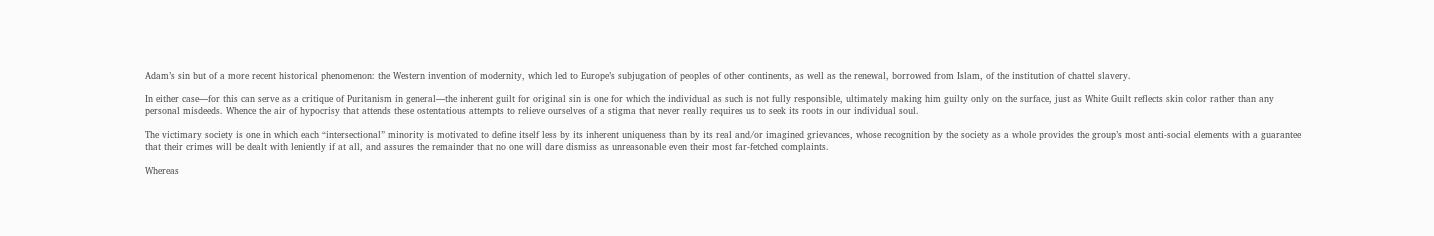Adam’s sin but of a more recent historical phenomenon: the Western invention of modernity, which led to Europe’s subjugation of peoples of other continents, as well as the renewal, borrowed from Islam, of the institution of chattel slavery.

In either case—for this can serve as a critique of Puritanism in general—the inherent guilt for original sin is one for which the individual as such is not fully responsible, ultimately making him guilty only on the surface, just as White Guilt reflects skin color rather than any personal misdeeds. Whence the air of hypocrisy that attends these ostentatious attempts to relieve ourselves of a stigma that never really requires us to seek its roots in our individual soul.

The victimary society is one in which each “intersectional” minority is motivated to define itself less by its inherent uniqueness than by its real and/or imagined grievances, whose recognition by the society as a whole provides the group’s most anti-social elements with a guarantee that their crimes will be dealt with leniently if at all, and assures the remainder that no one will dare dismiss as unreasonable even their most far-fetched complaints.

Whereas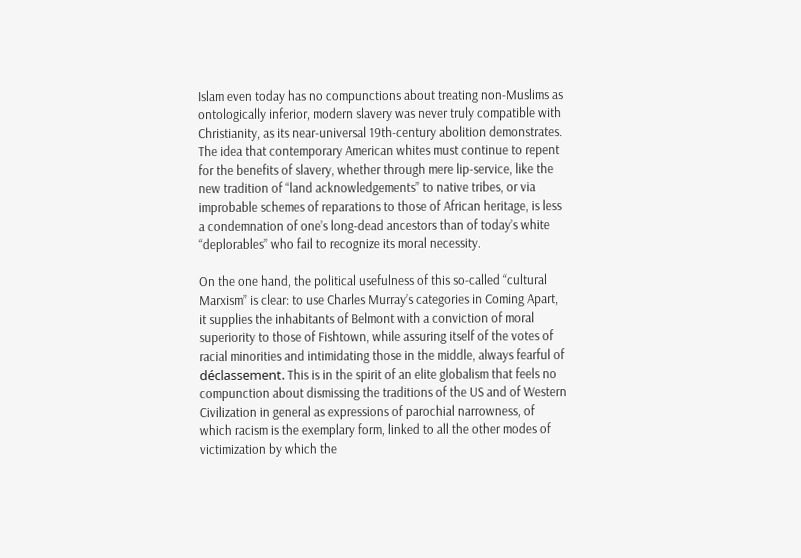Islam even today has no compunctions about treating non-Muslims as ontologically inferior, modern slavery was never truly compatible with Christianity, as its near-universal 19th-century abolition demonstrates. The idea that contemporary American whites must continue to repent for the benefits of slavery, whether through mere lip-service, like the new tradition of “land acknowledgements” to native tribes, or via improbable schemes of reparations to those of African heritage, is less a condemnation of one’s long-dead ancestors than of today’s white “deplorables” who fail to recognize its moral necessity.

On the one hand, the political usefulness of this so-called “cultural Marxism” is clear: to use Charles Murray’s categories in Coming Apart, it supplies the inhabitants of Belmont with a conviction of moral superiority to those of Fishtown, while assuring itself of the votes of racial minorities and intimidating those in the middle, always fearful of déclassement. This is in the spirit of an elite globalism that feels no compunction about dismissing the traditions of the US and of Western Civilization in general as expressions of parochial narrowness, of which racism is the exemplary form, linked to all the other modes of victimization by which the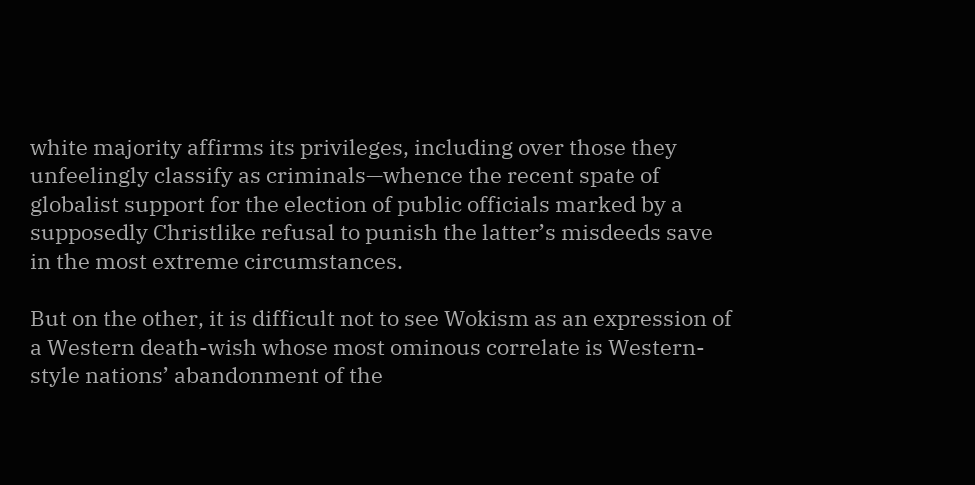white majority affirms its privileges, including over those they unfeelingly classify as criminals—whence the recent spate of globalist support for the election of public officials marked by a supposedly Christlike refusal to punish the latter’s misdeeds save in the most extreme circumstances.

But on the other, it is difficult not to see Wokism as an expression of a Western death-wish whose most ominous correlate is Western-style nations’ abandonment of the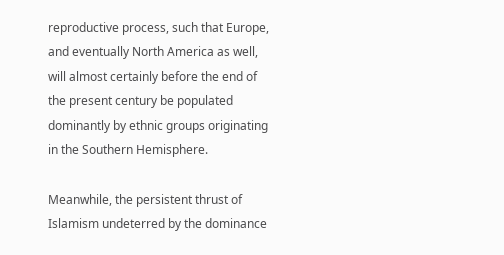reproductive process, such that Europe, and eventually North America as well, will almost certainly before the end of the present century be populated dominantly by ethnic groups originating in the Southern Hemisphere.

Meanwhile, the persistent thrust of Islamism undeterred by the dominance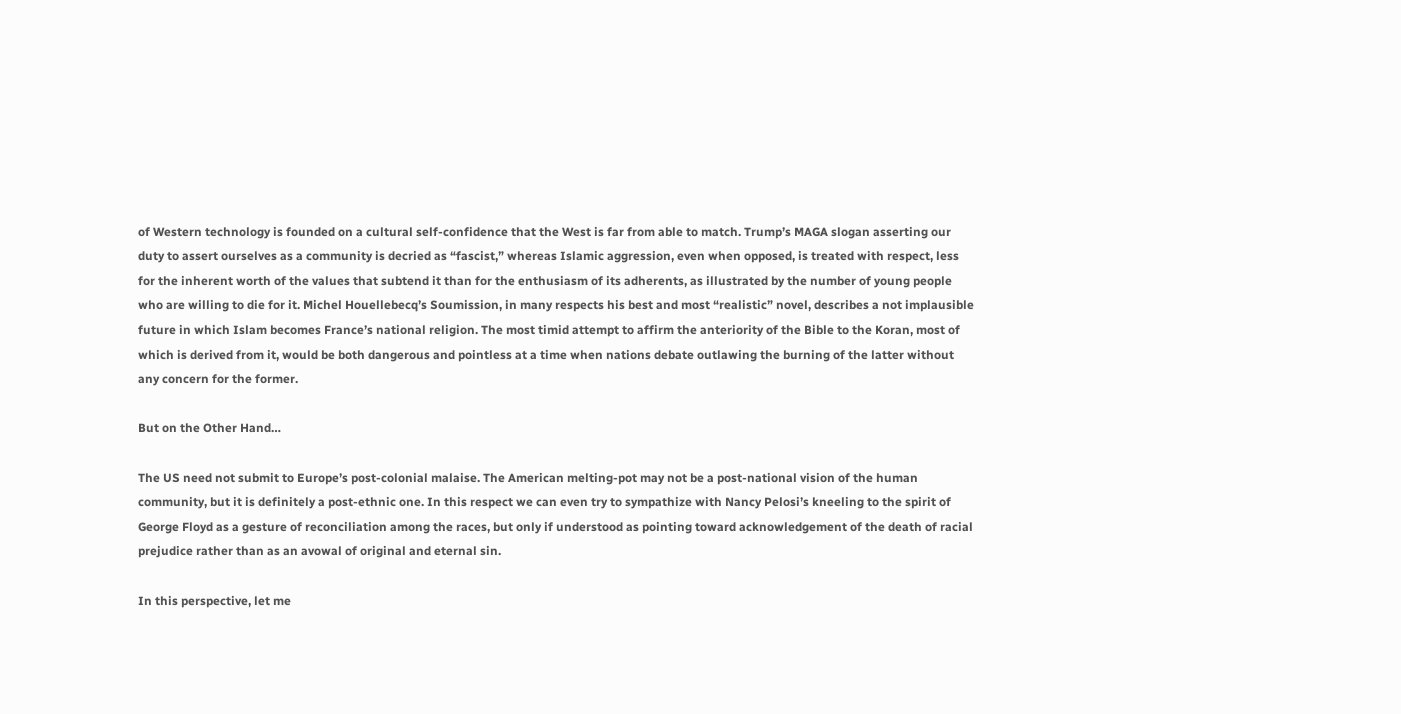of Western technology is founded on a cultural self-confidence that the West is far from able to match. Trump’s MAGA slogan asserting our duty to assert ourselves as a community is decried as “fascist,” whereas Islamic aggression, even when opposed, is treated with respect, less for the inherent worth of the values that subtend it than for the enthusiasm of its adherents, as illustrated by the number of young people who are willing to die for it. Michel Houellebecq’s Soumission, in many respects his best and most “realistic” novel, describes a not implausible future in which Islam becomes France’s national religion. The most timid attempt to affirm the anteriority of the Bible to the Koran, most of which is derived from it, would be both dangerous and pointless at a time when nations debate outlawing the burning of the latter without any concern for the former.

But on the Other Hand…

The US need not submit to Europe’s post-colonial malaise. The American melting-pot may not be a post-national vision of the human community, but it is definitely a post-ethnic one. In this respect we can even try to sympathize with Nancy Pelosi’s kneeling to the spirit of George Floyd as a gesture of reconciliation among the races, but only if understood as pointing toward acknowledgement of the death of racial prejudice rather than as an avowal of original and eternal sin.

In this perspective, let me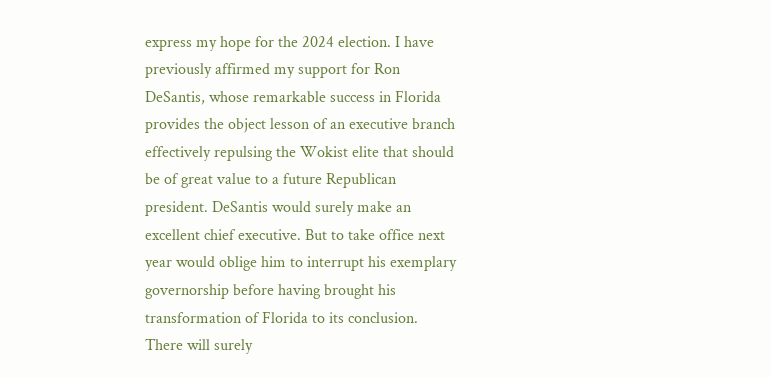express my hope for the 2024 election. I have previously affirmed my support for Ron DeSantis, whose remarkable success in Florida provides the object lesson of an executive branch effectively repulsing the Wokist elite that should be of great value to a future Republican president. DeSantis would surely make an excellent chief executive. But to take office next year would oblige him to interrupt his exemplary governorship before having brought his transformation of Florida to its conclusion. There will surely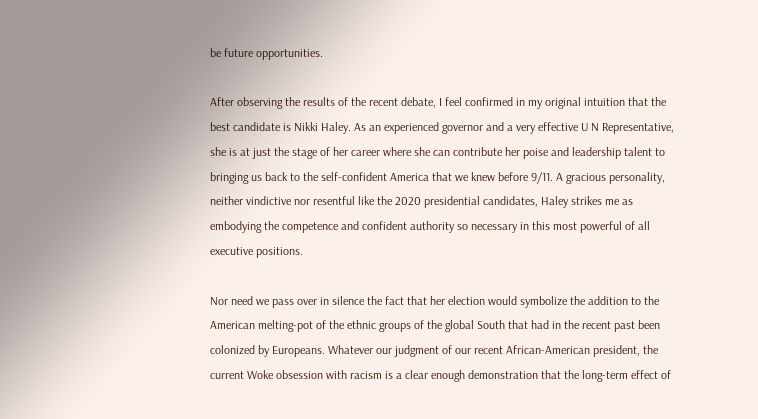be future opportunities.

After observing the results of the recent debate, I feel confirmed in my original intuition that the best candidate is Nikki Haley. As an experienced governor and a very effective U N Representative, she is at just the stage of her career where she can contribute her poise and leadership talent to bringing us back to the self-confident America that we knew before 9/11. A gracious personality, neither vindictive nor resentful like the 2020 presidential candidates, Haley strikes me as embodying the competence and confident authority so necessary in this most powerful of all executive positions.

Nor need we pass over in silence the fact that her election would symbolize the addition to the American melting-pot of the ethnic groups of the global South that had in the recent past been colonized by Europeans. Whatever our judgment of our recent African-American president, the current Woke obsession with racism is a clear enough demonstration that the long-term effect of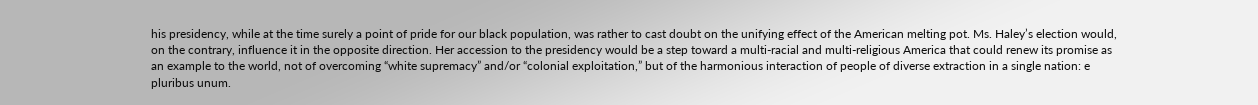his presidency, while at the time surely a point of pride for our black population, was rather to cast doubt on the unifying effect of the American melting pot. Ms. Haley’s election would, on the contrary, influence it in the opposite direction. Her accession to the presidency would be a step toward a multi-racial and multi-religious America that could renew its promise as an example to the world, not of overcoming “white supremacy” and/or “colonial exploitation,” but of the harmonious interaction of people of diverse extraction in a single nation: e pluribus unum.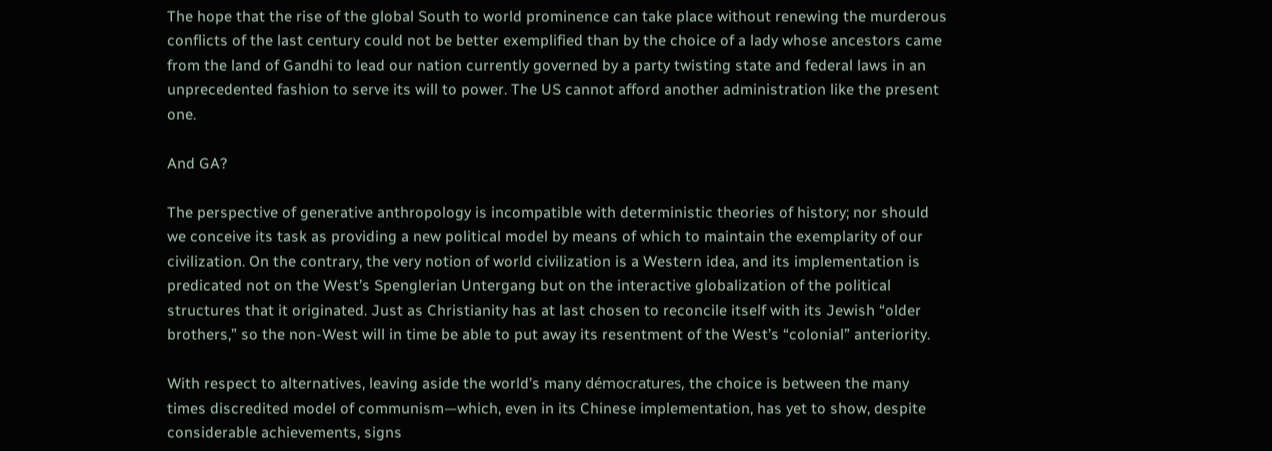The hope that the rise of the global South to world prominence can take place without renewing the murderous conflicts of the last century could not be better exemplified than by the choice of a lady whose ancestors came from the land of Gandhi to lead our nation currently governed by a party twisting state and federal laws in an unprecedented fashion to serve its will to power. The US cannot afford another administration like the present one.

And GA?

The perspective of generative anthropology is incompatible with deterministic theories of history; nor should we conceive its task as providing a new political model by means of which to maintain the exemplarity of our civilization. On the contrary, the very notion of world civilization is a Western idea, and its implementation is predicated not on the West’s Spenglerian Untergang but on the interactive globalization of the political structures that it originated. Just as Christianity has at last chosen to reconcile itself with its Jewish “older brothers,” so the non-West will in time be able to put away its resentment of the West’s “colonial” anteriority.

With respect to alternatives, leaving aside the world’s many démocratures, the choice is between the many times discredited model of communism—which, even in its Chinese implementation, has yet to show, despite considerable achievements, signs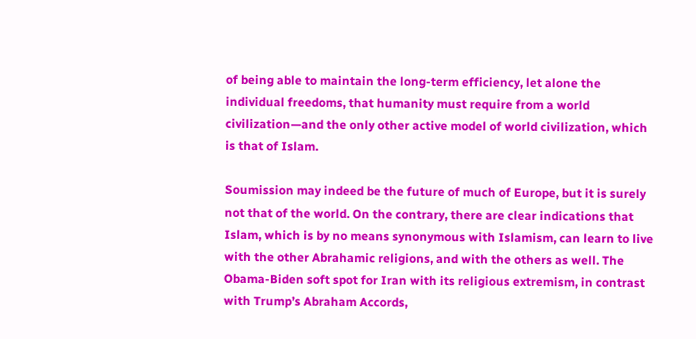of being able to maintain the long-term efficiency, let alone the individual freedoms, that humanity must require from a world civilization—and the only other active model of world civilization, which is that of Islam.

Soumission may indeed be the future of much of Europe, but it is surely not that of the world. On the contrary, there are clear indications that Islam, which is by no means synonymous with Islamism, can learn to live with the other Abrahamic religions, and with the others as well. The Obama-Biden soft spot for Iran with its religious extremism, in contrast with Trump’s Abraham Accords,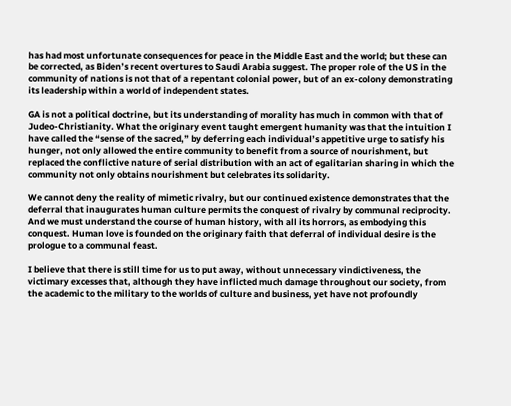has had most unfortunate consequences for peace in the Middle East and the world; but these can be corrected, as Biden’s recent overtures to Saudi Arabia suggest. The proper role of the US in the community of nations is not that of a repentant colonial power, but of an ex-colony demonstrating its leadership within a world of independent states.

GA is not a political doctrine, but its understanding of morality has much in common with that of Judeo-Christianity. What the originary event taught emergent humanity was that the intuition I have called the “sense of the sacred,” by deferring each individual’s appetitive urge to satisfy his hunger, not only allowed the entire community to benefit from a source of nourishment, but replaced the conflictive nature of serial distribution with an act of egalitarian sharing in which the community not only obtains nourishment but celebrates its solidarity.

We cannot deny the reality of mimetic rivalry, but our continued existence demonstrates that the deferral that inaugurates human culture permits the conquest of rivalry by communal reciprocity. And we must understand the course of human history, with all its horrors, as embodying this conquest. Human love is founded on the originary faith that deferral of individual desire is the prologue to a communal feast.

I believe that there is still time for us to put away, without unnecessary vindictiveness, the victimary excesses that, although they have inflicted much damage throughout our society, from the academic to the military to the worlds of culture and business, yet have not profoundly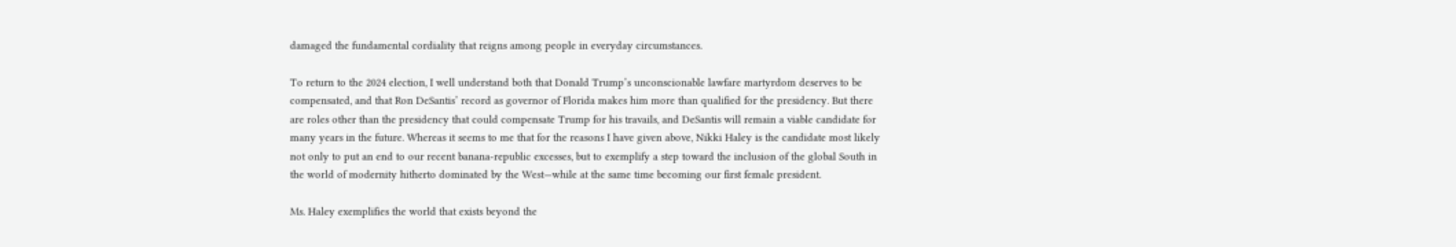damaged the fundamental cordiality that reigns among people in everyday circumstances.

To return to the 2024 election, I well understand both that Donald Trump’s unconscionable lawfare martyrdom deserves to be compensated, and that Ron DeSantis’ record as governor of Florida makes him more than qualified for the presidency. But there are roles other than the presidency that could compensate Trump for his travails, and DeSantis will remain a viable candidate for many years in the future. Whereas it seems to me that for the reasons I have given above, Nikki Haley is the candidate most likely not only to put an end to our recent banana-republic excesses, but to exemplify a step toward the inclusion of the global South in the world of modernity hitherto dominated by the West—while at the same time becoming our first female president.

Ms. Haley exemplifies the world that exists beyond the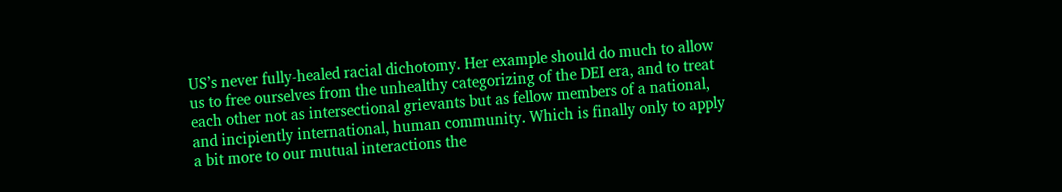US’s never fully-healed racial dichotomy. Her example should do much to allow us to free ourselves from the unhealthy categorizing of the DEI era, and to treat each other not as intersectional grievants but as fellow members of a national, and incipiently international, human community. Which is finally only to apply a bit more to our mutual interactions the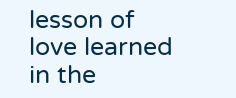lesson of love learned in the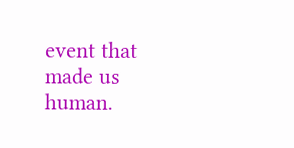event that made us human.